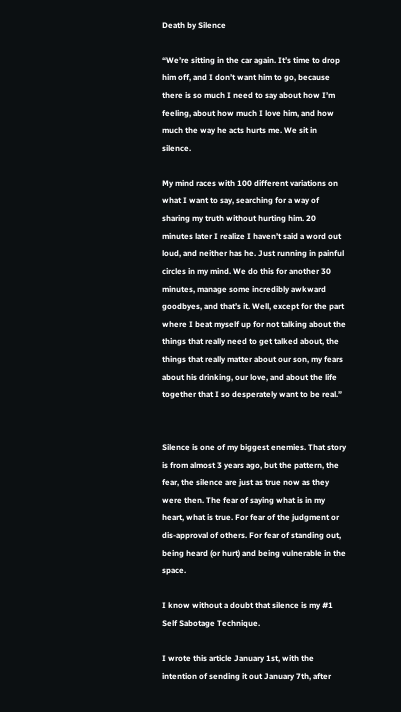Death by Silence

“We’re sitting in the car again. It’s time to drop him off, and I don’t want him to go, because there is so much I need to say about how I’m feeling, about how much I love him, and how much the way he acts hurts me. We sit in silence.

My mind races with 100 different variations on what I want to say, searching for a way of sharing my truth without hurting him. 20 minutes later I realize I haven’t said a word out loud, and neither has he. Just running in painful circles in my mind. We do this for another 30 minutes, manage some incredibly awkward goodbyes, and that’s it. Well, except for the part where I beat myself up for not talking about the things that really need to get talked about, the things that really matter about our son, my fears about his drinking, our love, and about the life together that I so desperately want to be real.”


Silence is one of my biggest enemies. That story is from almost 3 years ago, but the pattern, the fear, the silence are just as true now as they were then. The fear of saying what is in my heart, what is true. For fear of the judgment or dis-approval of others. For fear of standing out, being heard (or hurt) and being vulnerable in the space.

I know without a doubt that silence is my #1 Self Sabotage Technique.

I wrote this article January 1st, with the intention of sending it out January 7th, after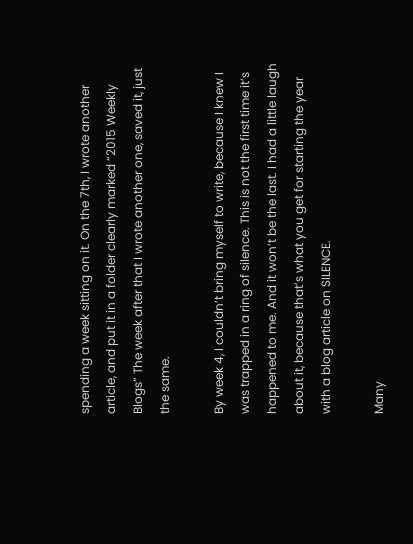spending a week sitting on it. On the 7th, I wrote another article, and put it in a folder clearly marked “2015 Weekly Blogs” The week after that I wrote another one, saved it, just the same.

By week 4, I couldn’t bring myself to write, because I knew I was trapped in a ring of silence. This is not the first time it’s happened to me. And it won’t be the last. I had a little laugh about it, because that’s what you get for starting the year with a blog article on SILENCE.

Many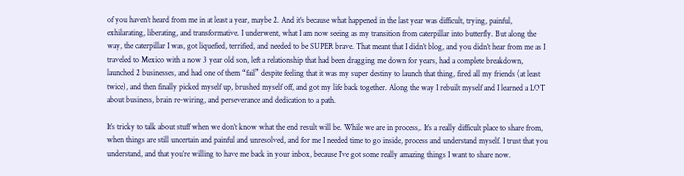of you haven’t heard from me in at least a year, maybe 2. And it’s because what happened in the last year was difficult, trying, painful, exhilarating, liberating, and transformative. I underwent, what I am now seeing as my transition from caterpillar into butterfly. But along the way, the caterpillar I was, got liquefied, terrified, and needed to be SUPER brave. That meant that I didn’t blog, and you didn’t hear from me as I traveled to Mexico with a now 3 year old son, left a relationship that had been dragging me down for years, had a complete breakdown, launched 2 businesses, and had one of them “fail” despite feeling that it was my super destiny to launch that thing, fired all my friends (at least twice), and then finally picked myself up, brushed myself off, and got my life back together. Along the way I rebuilt myself and I learned a LOT about business, brain re-wiring, and perseverance and dedication to a path.

It’s tricky to talk about stuff when we don’t know what the end result will be. While we are in process,. It’s a really difficult place to share from, when things are still uncertain and painful and unresolved, and for me I needed time to go inside, process and understand myself. I trust that you understand, and that you’re willing to have me back in your inbox, because I’ve got some really amazing things I want to share now.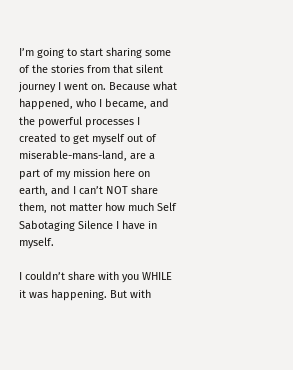I’m going to start sharing some of the stories from that silent journey I went on. Because what happened, who I became, and the powerful processes I created to get myself out of miserable-mans-land, are a part of my mission here on earth, and I can’t NOT share them, not matter how much Self Sabotaging Silence I have in myself.

I couldn’t share with you WHILE it was happening. But with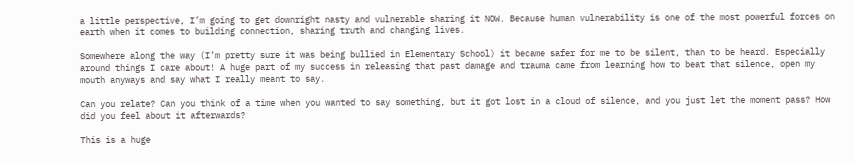a little perspective, I’m going to get downright nasty and vulnerable sharing it NOW. Because human vulnerability is one of the most powerful forces on earth when it comes to building connection, sharing truth and changing lives.

Somewhere along the way (I’m pretty sure it was being bullied in Elementary School) it became safer for me to be silent, than to be heard. Especially around things I care about! A huge part of my success in releasing that past damage and trauma came from learning how to beat that silence, open my mouth anyways and say what I really meant to say.

Can you relate? Can you think of a time when you wanted to say something, but it got lost in a cloud of silence, and you just let the moment pass? How did you feel about it afterwards?

This is a huge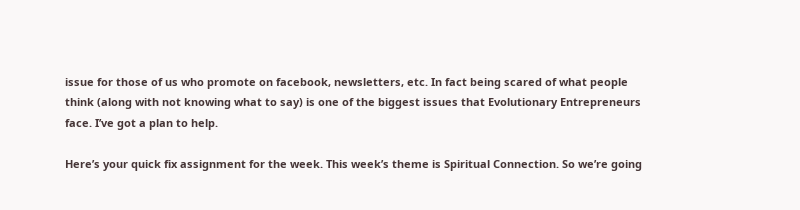issue for those of us who promote on facebook, newsletters, etc. In fact being scared of what people think (along with not knowing what to say) is one of the biggest issues that Evolutionary Entrepreneurs face. I’ve got a plan to help.

Here’s your quick fix assignment for the week. This week’s theme is Spiritual Connection. So we’re going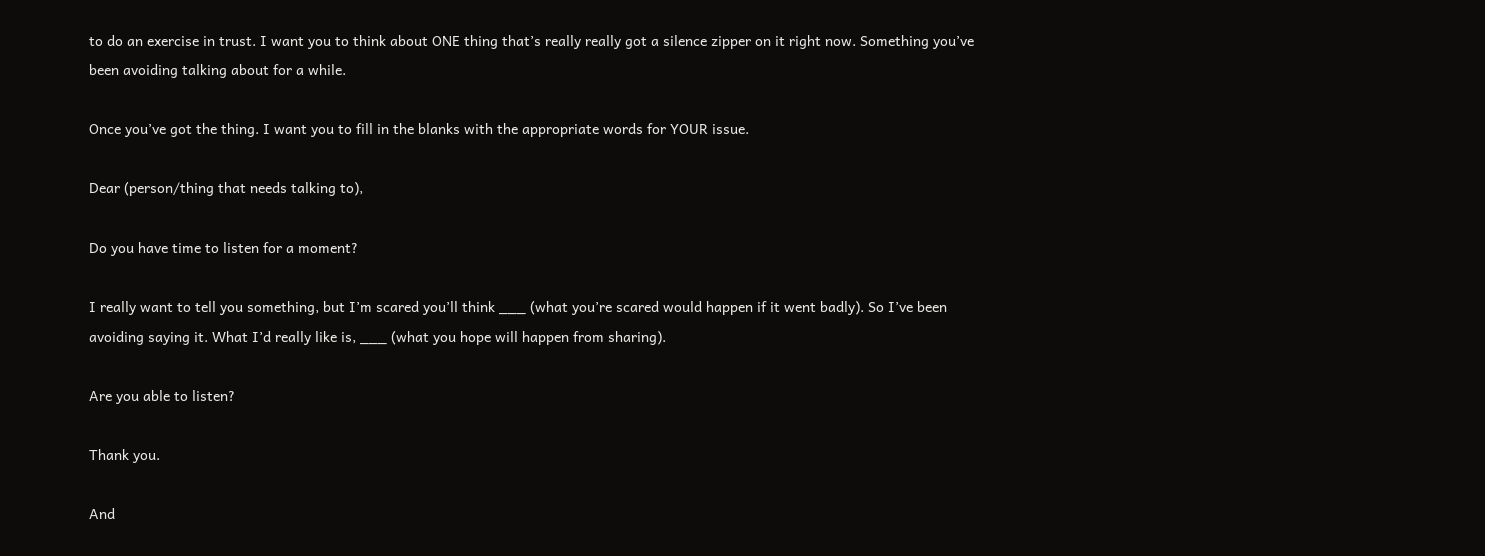to do an exercise in trust. I want you to think about ONE thing that’s really really got a silence zipper on it right now. Something you’ve been avoiding talking about for a while.

Once you’ve got the thing. I want you to fill in the blanks with the appropriate words for YOUR issue.

Dear (person/thing that needs talking to),

Do you have time to listen for a moment?

I really want to tell you something, but I’m scared you’ll think ___ (what you’re scared would happen if it went badly). So I’ve been avoiding saying it. What I’d really like is, ___ (what you hope will happen from sharing).

Are you able to listen?

Thank you.

And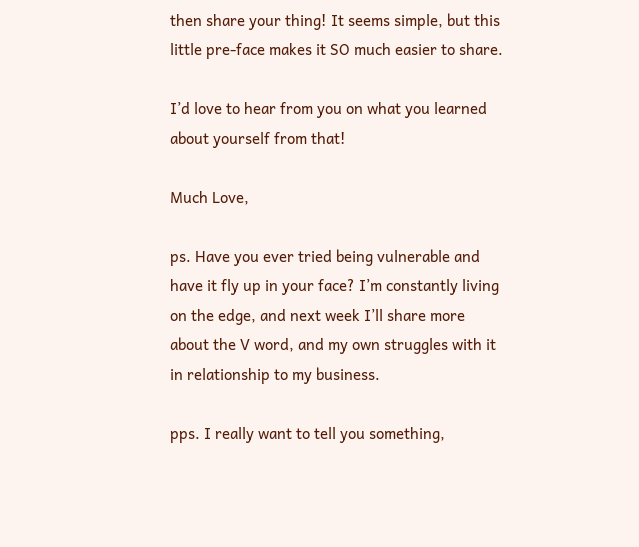then share your thing! It seems simple, but this little pre-face makes it SO much easier to share.

I’d love to hear from you on what you learned about yourself from that!

Much Love,

ps. Have you ever tried being vulnerable and have it fly up in your face? I’m constantly living on the edge, and next week I’ll share more about the V word, and my own struggles with it in relationship to my business.

pps. I really want to tell you something,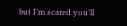but I’m scared you’ll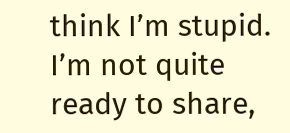think I’m stupid. I’m not quite ready to share,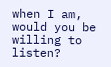when I am, would you be willing to listen?